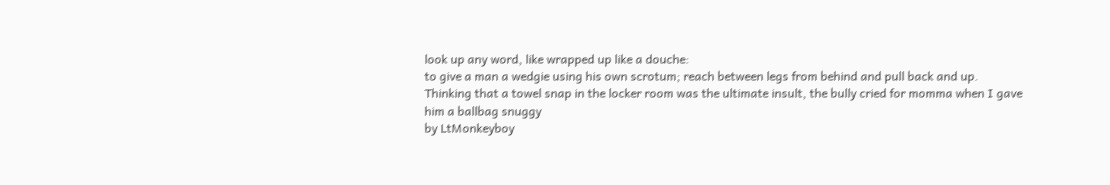look up any word, like wrapped up like a douche:
to give a man a wedgie using his own scrotum; reach between legs from behind and pull back and up.
Thinking that a towel snap in the locker room was the ultimate insult, the bully cried for momma when I gave him a ballbag snuggy
by LtMonkeyboy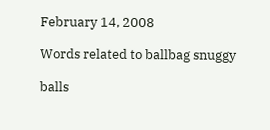February 14, 2008

Words related to ballbag snuggy

balls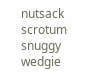nutsack scrotum snuggy wedgie